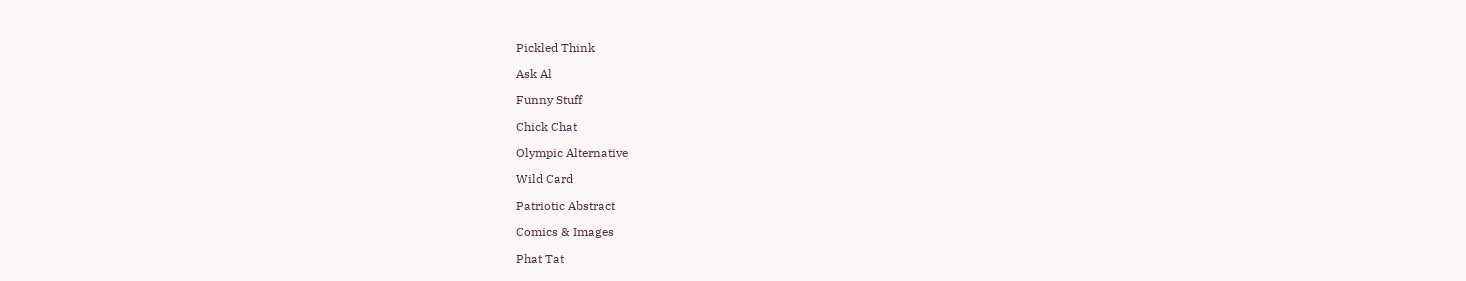Pickled Think

Ask Al

Funny Stuff

Chick Chat

Olympic Alternative

Wild Card

Patriotic Abstract

Comics & Images

Phat Tat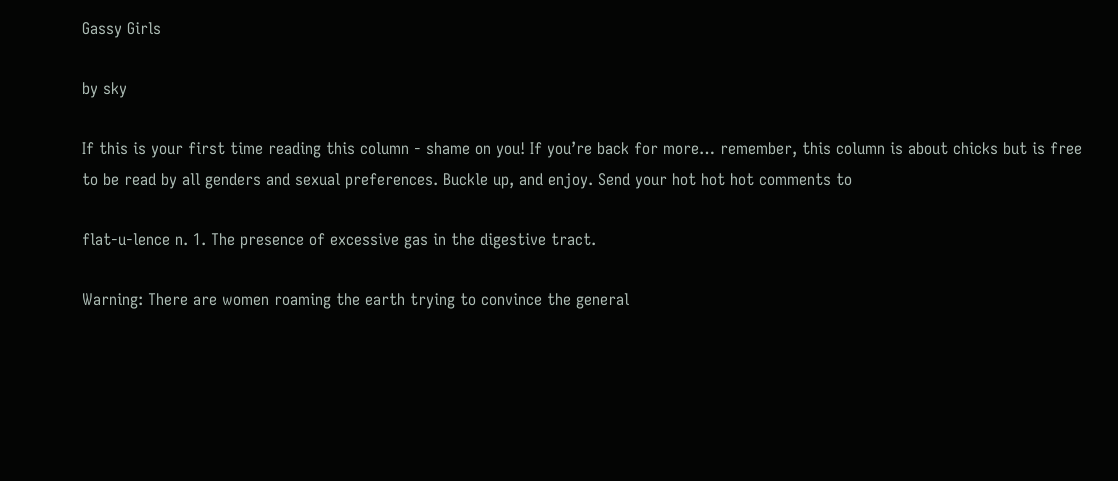Gassy Girls

by sky

If this is your first time reading this column - shame on you! If you’re back for more… remember, this column is about chicks but is free to be read by all genders and sexual preferences. Buckle up, and enjoy. Send your hot hot hot comments to

flat-u-lence n. 1. The presence of excessive gas in the digestive tract.

Warning: There are women roaming the earth trying to convince the general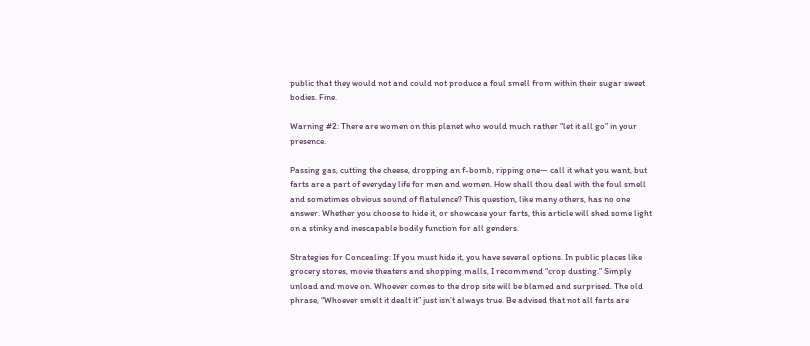public that they would not and could not produce a foul smell from within their sugar sweet bodies. Fine.

Warning #2: There are women on this planet who would much rather “let it all go” in your presence.

Passing gas, cutting the cheese, dropping an f-bomb, ripping one— call it what you want, but farts are a part of everyday life for men and women. How shall thou deal with the foul smell and sometimes obvious sound of flatulence? This question, like many others, has no one answer. Whether you choose to hide it, or showcase your farts, this article will shed some light on a stinky and inescapable bodily function for all genders.

Strategies for Concealing: If you must hide it, you have several options. In public places like grocery stores, movie theaters and shopping malls, I recommend “crop dusting.” Simply unload and move on. Whoever comes to the drop site will be blamed and surprised. The old phrase, “Whoever smelt it dealt it” just isn’t always true. Be advised that not all farts are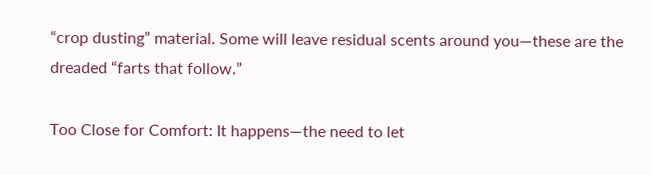“crop dusting” material. Some will leave residual scents around you—these are the dreaded “farts that follow.”

Too Close for Comfort: It happens—the need to let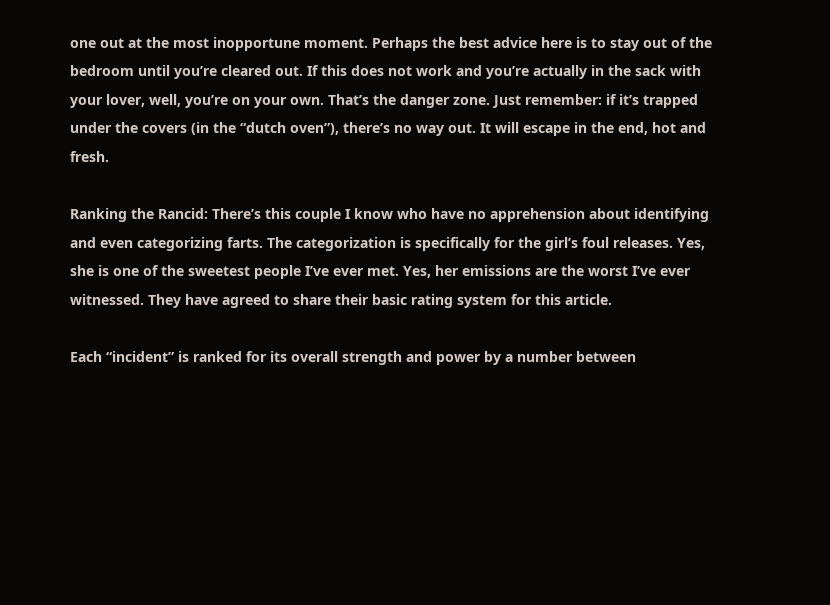one out at the most inopportune moment. Perhaps the best advice here is to stay out of the bedroom until you’re cleared out. If this does not work and you’re actually in the sack with your lover, well, you’re on your own. That’s the danger zone. Just remember: if it’s trapped under the covers (in the “dutch oven”), there’s no way out. It will escape in the end, hot and fresh.

Ranking the Rancid: There’s this couple I know who have no apprehension about identifying and even categorizing farts. The categorization is specifically for the girl’s foul releases. Yes, she is one of the sweetest people I’ve ever met. Yes, her emissions are the worst I’ve ever witnessed. They have agreed to share their basic rating system for this article.

Each “incident” is ranked for its overall strength and power by a number between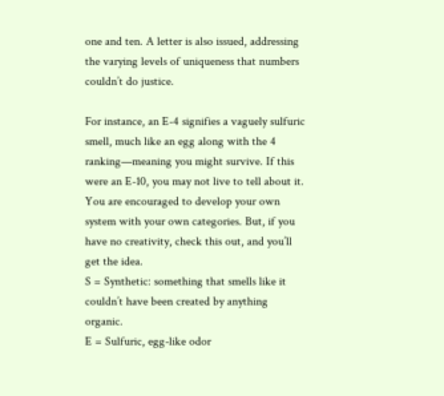one and ten. A letter is also issued, addressing the varying levels of uniqueness that numbers couldn’t do justice.

For instance, an E-4 signifies a vaguely sulfuric smell, much like an egg along with the 4 ranking—meaning you might survive. If this were an E-10, you may not live to tell about it. You are encouraged to develop your own system with your own categories. But, if you have no creativity, check this out, and you’ll get the idea.
S = Synthetic: something that smells like it couldn’t have been created by anything organic.
E = Sulfuric, egg-like odor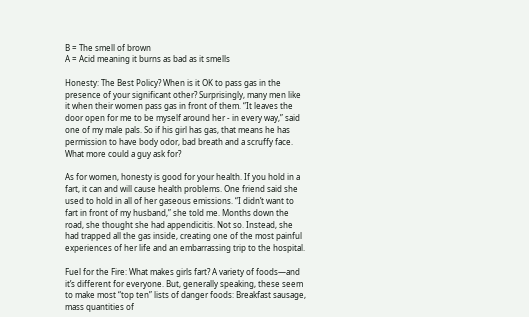B = The smell of brown
A = Acid meaning it burns as bad as it smells

Honesty: The Best Policy? When is it OK to pass gas in the presence of your significant other? Surprisingly, many men like it when their women pass gas in front of them. “It leaves the door open for me to be myself around her - in every way,” said one of my male pals. So if his girl has gas, that means he has permission to have body odor, bad breath and a scruffy face. What more could a guy ask for?

As for women, honesty is good for your health. If you hold in a fart, it can and will cause health problems. One friend said she used to hold in all of her gaseous emissions. “I didn’t want to fart in front of my husband,” she told me. Months down the road, she thought she had appendicitis. Not so. Instead, she had trapped all the gas inside, creating one of the most painful experiences of her life and an embarrassing trip to the hospital.

Fuel for the Fire: What makes girls fart? A variety of foods—and it’s different for everyone. But, generally speaking, these seem to make most “top ten” lists of danger foods: Breakfast sausage, mass quantities of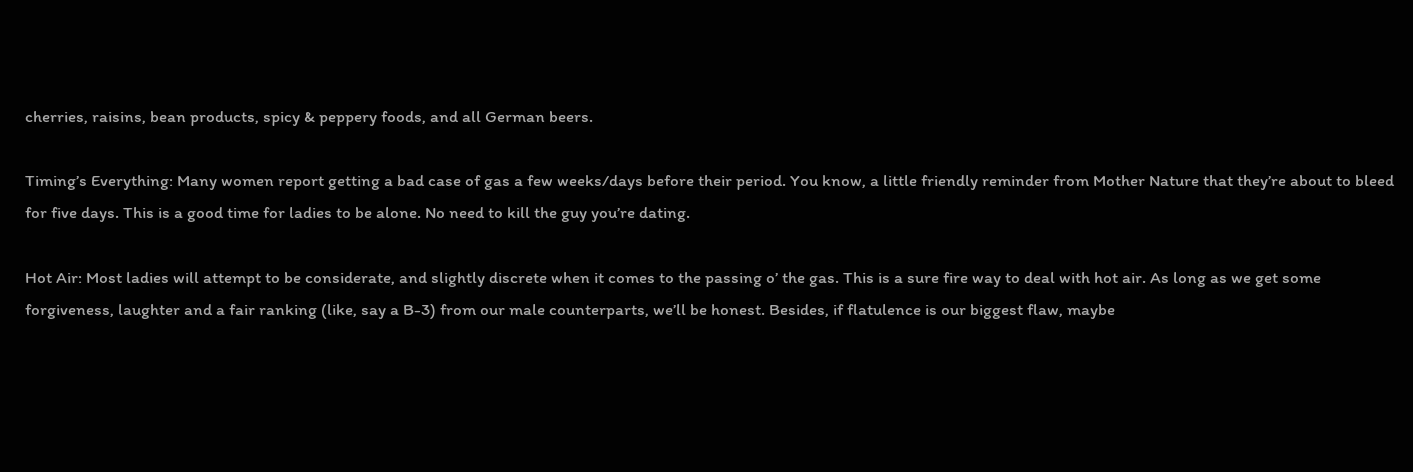cherries, raisins, bean products, spicy & peppery foods, and all German beers.

Timing’s Everything: Many women report getting a bad case of gas a few weeks/days before their period. You know, a little friendly reminder from Mother Nature that they’re about to bleed for five days. This is a good time for ladies to be alone. No need to kill the guy you’re dating.

Hot Air: Most ladies will attempt to be considerate, and slightly discrete when it comes to the passing o’ the gas. This is a sure fire way to deal with hot air. As long as we get some forgiveness, laughter and a fair ranking (like, say a B-3) from our male counterparts, we’ll be honest. Besides, if flatulence is our biggest flaw, maybe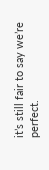it’s still fair to say we’re perfect.